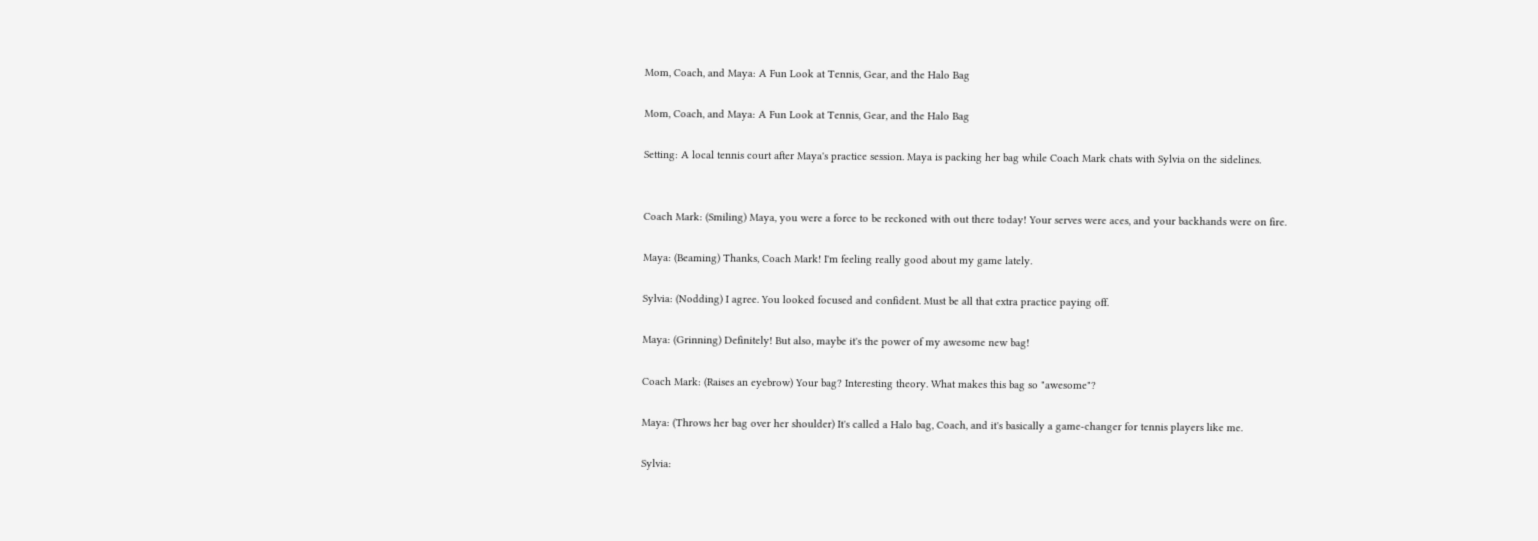Mom, Coach, and Maya: A Fun Look at Tennis, Gear, and the Halo Bag

Mom, Coach, and Maya: A Fun Look at Tennis, Gear, and the Halo Bag

Setting: A local tennis court after Maya's practice session. Maya is packing her bag while Coach Mark chats with Sylvia on the sidelines.


Coach Mark: (Smiling) Maya, you were a force to be reckoned with out there today! Your serves were aces, and your backhands were on fire.

Maya: (Beaming) Thanks, Coach Mark! I'm feeling really good about my game lately.

Sylvia: (Nodding) I agree. You looked focused and confident. Must be all that extra practice paying off.

Maya: (Grinning) Definitely! But also, maybe it's the power of my awesome new bag!

Coach Mark: (Raises an eyebrow) Your bag? Interesting theory. What makes this bag so "awesome"?

Maya: (Throws her bag over her shoulder) It's called a Halo bag, Coach, and it's basically a game-changer for tennis players like me.

Sylvia: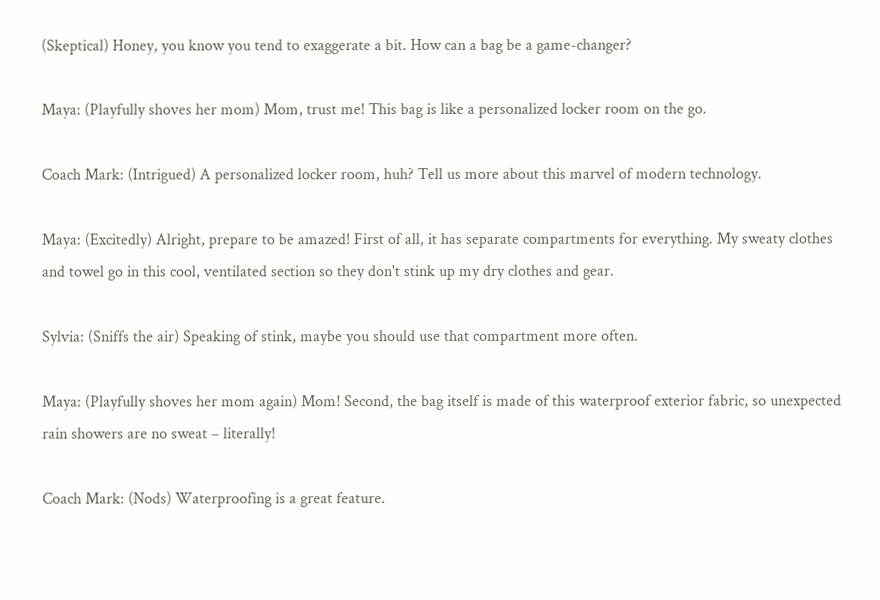(Skeptical) Honey, you know you tend to exaggerate a bit. How can a bag be a game-changer?

Maya: (Playfully shoves her mom) Mom, trust me! This bag is like a personalized locker room on the go.

Coach Mark: (Intrigued) A personalized locker room, huh? Tell us more about this marvel of modern technology.

Maya: (Excitedly) Alright, prepare to be amazed! First of all, it has separate compartments for everything. My sweaty clothes and towel go in this cool, ventilated section so they don't stink up my dry clothes and gear.

Sylvia: (Sniffs the air) Speaking of stink, maybe you should use that compartment more often.

Maya: (Playfully shoves her mom again) Mom! Second, the bag itself is made of this waterproof exterior fabric, so unexpected rain showers are no sweat – literally!

Coach Mark: (Nods) Waterproofing is a great feature.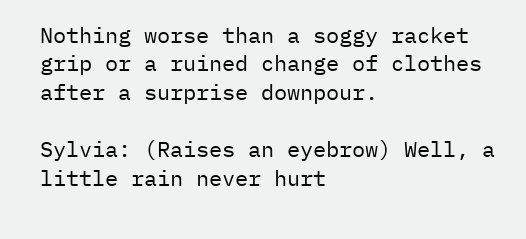Nothing worse than a soggy racket grip or a ruined change of clothes after a surprise downpour.

Sylvia: (Raises an eyebrow) Well, a little rain never hurt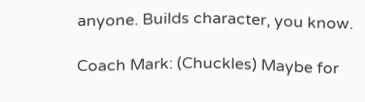anyone. Builds character, you know.

Coach Mark: (Chuckles) Maybe for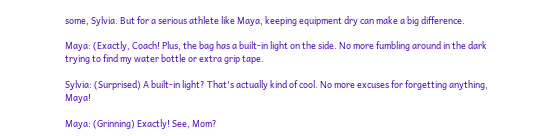some, Sylvia. But for a serious athlete like Maya, keeping equipment dry can make a big difference.

Maya: (Exactly, Coach! Plus, the bag has a built-in light on the side. No more fumbling around in the dark trying to find my water bottle or extra grip tape.

Sylvia: (Surprised) A built-in light? That's actually kind of cool. No more excuses for forgetting anything, Maya!

Maya: (Grinning) Exactly! See, Mom?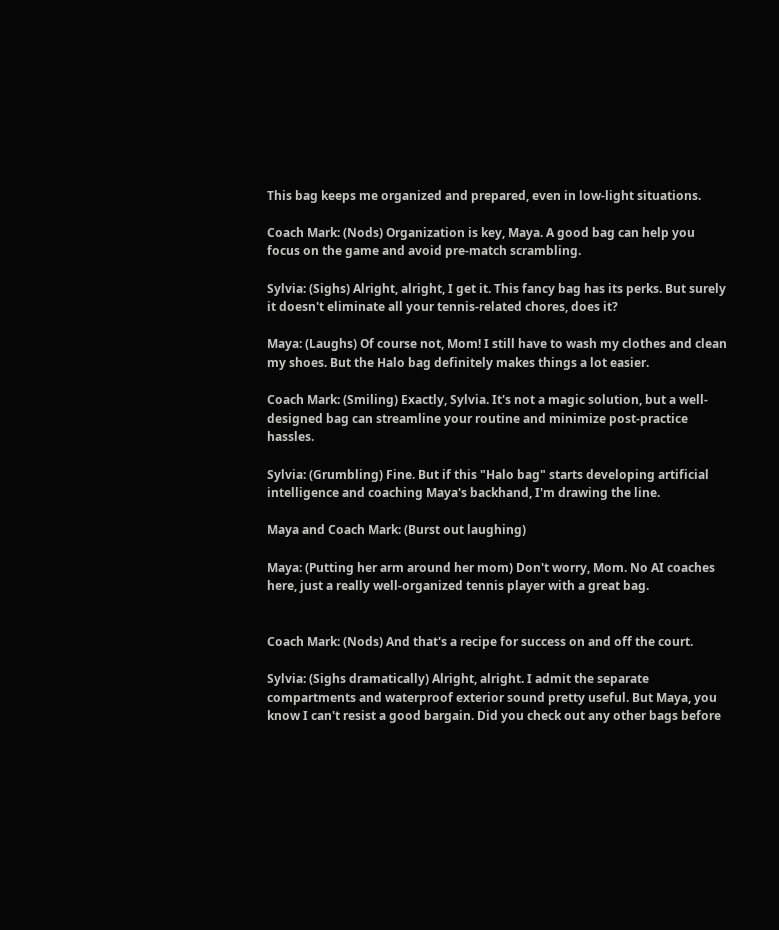This bag keeps me organized and prepared, even in low-light situations.

Coach Mark: (Nods) Organization is key, Maya. A good bag can help you focus on the game and avoid pre-match scrambling.

Sylvia: (Sighs) Alright, alright, I get it. This fancy bag has its perks. But surely it doesn't eliminate all your tennis-related chores, does it?

Maya: (Laughs) Of course not, Mom! I still have to wash my clothes and clean my shoes. But the Halo bag definitely makes things a lot easier.

Coach Mark: (Smiling) Exactly, Sylvia. It's not a magic solution, but a well-designed bag can streamline your routine and minimize post-practice hassles.

Sylvia: (Grumbling) Fine. But if this "Halo bag" starts developing artificial intelligence and coaching Maya's backhand, I'm drawing the line.

Maya and Coach Mark: (Burst out laughing)

Maya: (Putting her arm around her mom) Don't worry, Mom. No AI coaches here, just a really well-organized tennis player with a great bag.


Coach Mark: (Nods) And that's a recipe for success on and off the court.

Sylvia: (Sighs dramatically) Alright, alright. I admit the separate compartments and waterproof exterior sound pretty useful. But Maya, you know I can't resist a good bargain. Did you check out any other bags before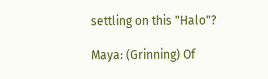settling on this "Halo"?

Maya: (Grinning) Of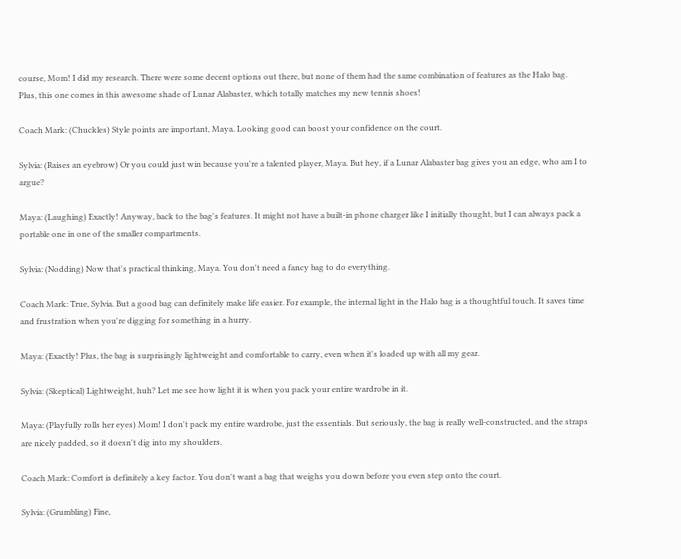course, Mom! I did my research. There were some decent options out there, but none of them had the same combination of features as the Halo bag. Plus, this one comes in this awesome shade of Lunar Alabaster, which totally matches my new tennis shoes!

Coach Mark: (Chuckles) Style points are important, Maya. Looking good can boost your confidence on the court.

Sylvia: (Raises an eyebrow) Or you could just win because you're a talented player, Maya. But hey, if a Lunar Alabaster bag gives you an edge, who am I to argue?

Maya: (Laughing) Exactly! Anyway, back to the bag's features. It might not have a built-in phone charger like I initially thought, but I can always pack a portable one in one of the smaller compartments.

Sylvia: (Nodding) Now that's practical thinking, Maya. You don't need a fancy bag to do everything.

Coach Mark: True, Sylvia. But a good bag can definitely make life easier. For example, the internal light in the Halo bag is a thoughtful touch. It saves time and frustration when you're digging for something in a hurry.

Maya: (Exactly! Plus, the bag is surprisingly lightweight and comfortable to carry, even when it's loaded up with all my gear.

Sylvia: (Skeptical) Lightweight, huh? Let me see how light it is when you pack your entire wardrobe in it.

Maya: (Playfully rolls her eyes) Mom! I don't pack my entire wardrobe, just the essentials. But seriously, the bag is really well-constructed, and the straps are nicely padded, so it doesn't dig into my shoulders.

Coach Mark: Comfort is definitely a key factor. You don't want a bag that weighs you down before you even step onto the court.

Sylvia: (Grumbling) Fine,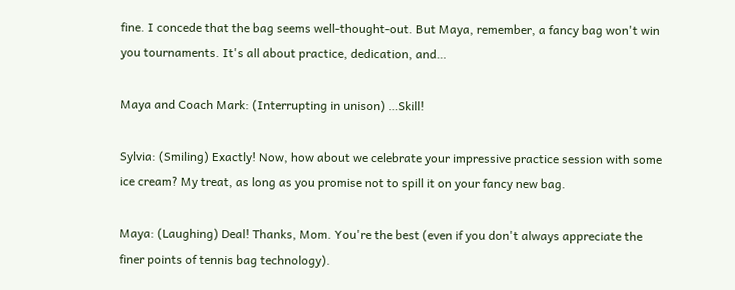fine. I concede that the bag seems well-thought-out. But Maya, remember, a fancy bag won't win you tournaments. It's all about practice, dedication, and…

Maya and Coach Mark: (Interrupting in unison) …Skill!

Sylvia: (Smiling) Exactly! Now, how about we celebrate your impressive practice session with some ice cream? My treat, as long as you promise not to spill it on your fancy new bag.

Maya: (Laughing) Deal! Thanks, Mom. You're the best (even if you don't always appreciate the finer points of tennis bag technology).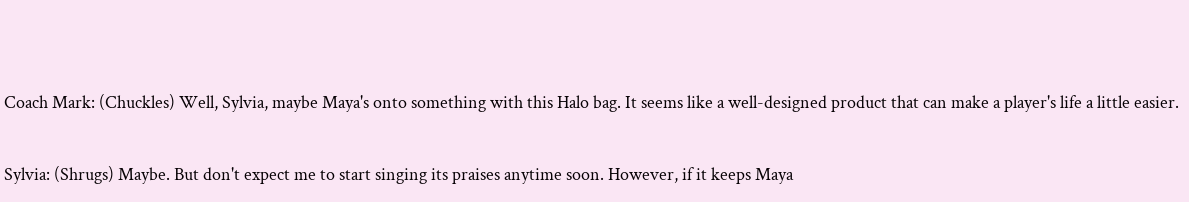Coach Mark: (Chuckles) Well, Sylvia, maybe Maya's onto something with this Halo bag. It seems like a well-designed product that can make a player's life a little easier.

Sylvia: (Shrugs) Maybe. But don't expect me to start singing its praises anytime soon. However, if it keeps Maya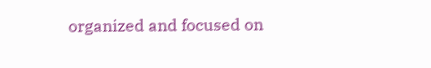organized and focused on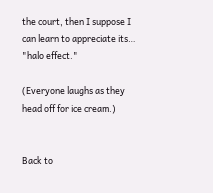the court, then I suppose I can learn to appreciate its… "halo effect."

(Everyone laughs as they head off for ice cream.)


Back to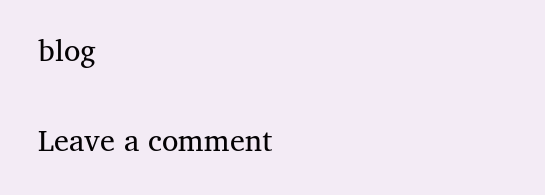blog

Leave a comment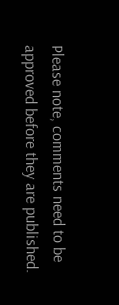Please note, comments need to be approved before they are published.